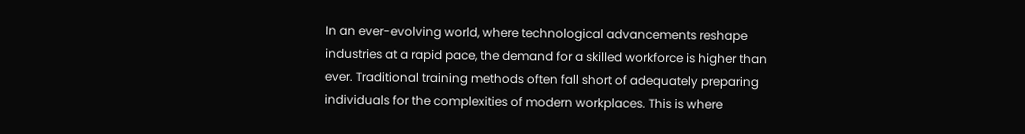In an ever-evolving world, where technological advancements reshape industries at a rapid pace, the demand for a skilled workforce is higher than ever. Traditional training methods often fall short of adequately preparing individuals for the complexities of modern workplaces. This is where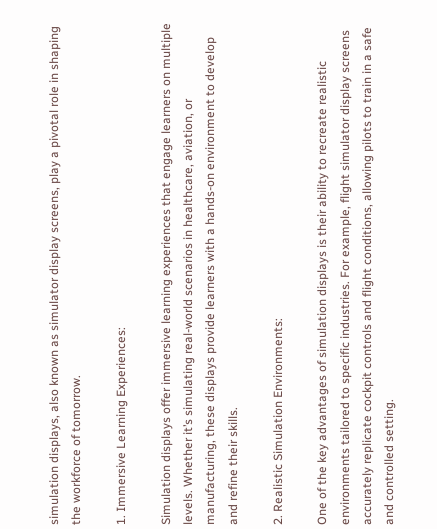simulation displays, also known as simulator display screens, play a pivotal role in shaping the workforce of tomorrow.

1. Immersive Learning Experiences:

Simulation displays offer immersive learning experiences that engage learners on multiple levels. Whether it’s simulating real-world scenarios in healthcare, aviation, or manufacturing, these displays provide learners with a hands-on environment to develop and refine their skills.

2. Realistic Simulation Environments:

One of the key advantages of simulation displays is their ability to recreate realistic environments tailored to specific industries. For example, flight simulator display screens accurately replicate cockpit controls and flight conditions, allowing pilots to train in a safe and controlled setting.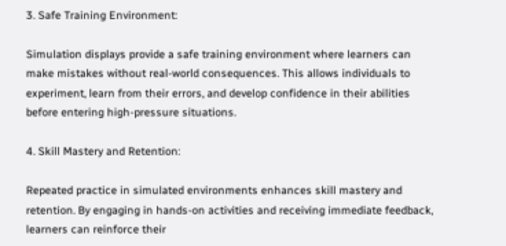3. Safe Training Environment:

Simulation displays provide a safe training environment where learners can make mistakes without real-world consequences. This allows individuals to experiment, learn from their errors, and develop confidence in their abilities before entering high-pressure situations.

4. Skill Mastery and Retention:

Repeated practice in simulated environments enhances skill mastery and retention. By engaging in hands-on activities and receiving immediate feedback, learners can reinforce their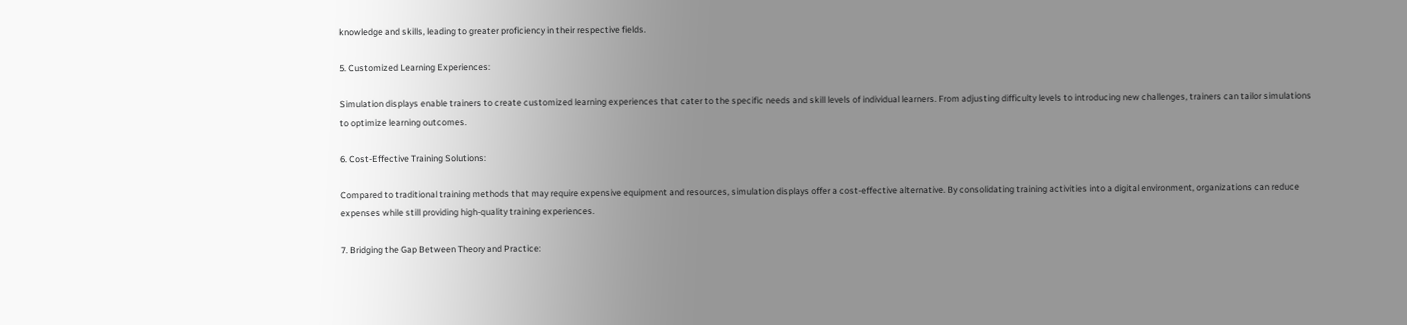knowledge and skills, leading to greater proficiency in their respective fields.

5. Customized Learning Experiences:

Simulation displays enable trainers to create customized learning experiences that cater to the specific needs and skill levels of individual learners. From adjusting difficulty levels to introducing new challenges, trainers can tailor simulations to optimize learning outcomes.

6. Cost-Effective Training Solutions:

Compared to traditional training methods that may require expensive equipment and resources, simulation displays offer a cost-effective alternative. By consolidating training activities into a digital environment, organizations can reduce expenses while still providing high-quality training experiences.

7. Bridging the Gap Between Theory and Practice: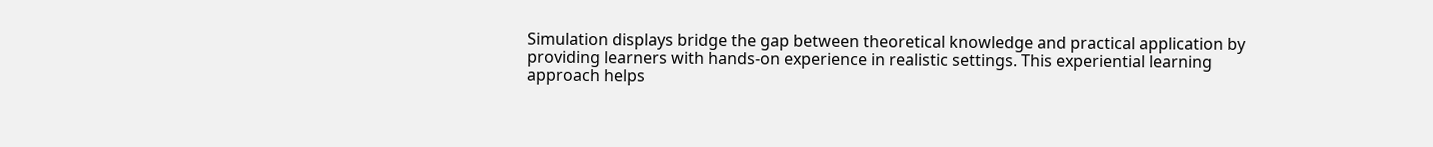Simulation displays bridge the gap between theoretical knowledge and practical application by providing learners with hands-on experience in realistic settings. This experiential learning approach helps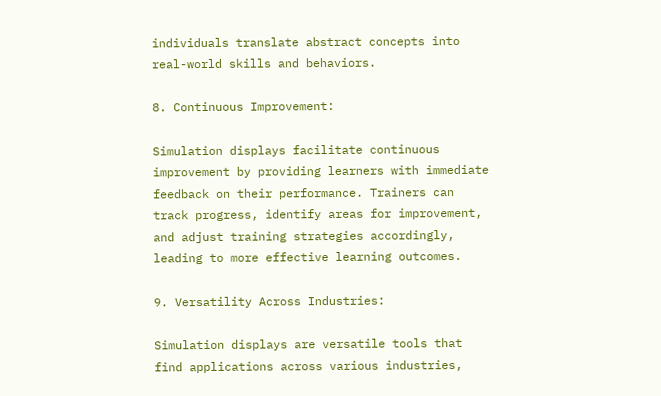individuals translate abstract concepts into real-world skills and behaviors.

8. Continuous Improvement:

Simulation displays facilitate continuous improvement by providing learners with immediate feedback on their performance. Trainers can track progress, identify areas for improvement, and adjust training strategies accordingly, leading to more effective learning outcomes.

9. Versatility Across Industries:

Simulation displays are versatile tools that find applications across various industries,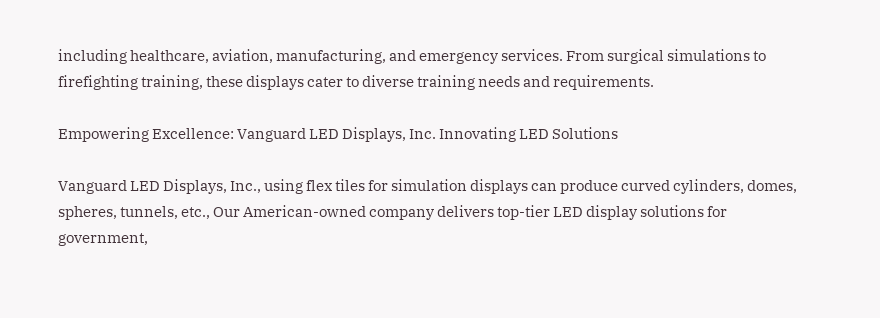including healthcare, aviation, manufacturing, and emergency services. From surgical simulations to firefighting training, these displays cater to diverse training needs and requirements.

Empowering Excellence: Vanguard LED Displays, Inc. Innovating LED Solutions

Vanguard LED Displays, Inc., using flex tiles for simulation displays can produce curved cylinders, domes, spheres, tunnels, etc., Our American-owned company delivers top-tier LED display solutions for government,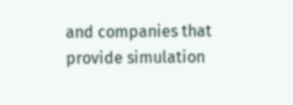and companies that provide simulation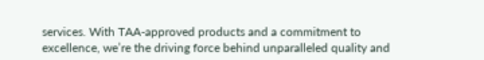services. With TAA-approved products and a commitment to excellence, we’re the driving force behind unparalleled quality and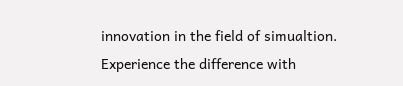innovation in the field of simualtion. Experience the difference with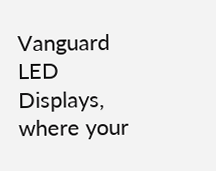Vanguard LED Displays, where your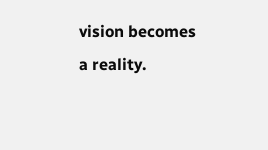vision becomes a reality.